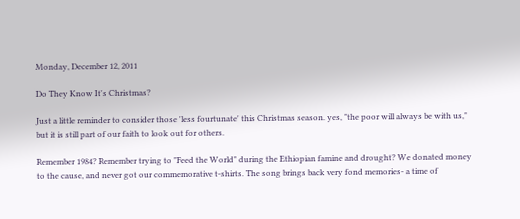Monday, December 12, 2011

Do They Know It's Christmas?

Just a little reminder to consider those 'less fourtunate' this Christmas season. yes, "the poor will always be with us," but it is still part of our faith to look out for others.

Remember 1984? Remember trying to "Feed the World" during the Ethiopian famine and drought? We donated money to the cause, and never got our commemorative t-shirts. The song brings back very fond memories- a time of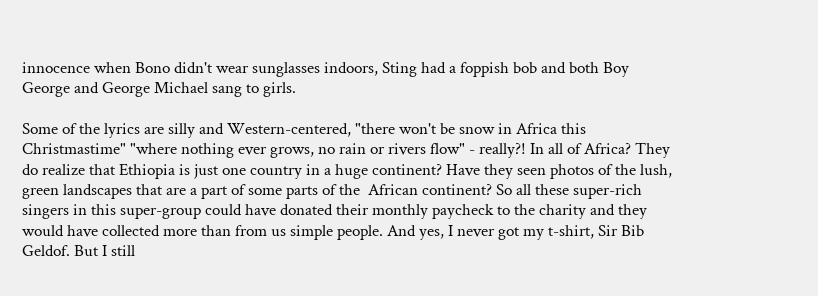innocence when Bono didn't wear sunglasses indoors, Sting had a foppish bob and both Boy George and George Michael sang to girls.

Some of the lyrics are silly and Western-centered, "there won't be snow in Africa this Christmastime" "where nothing ever grows, no rain or rivers flow" - really?! In all of Africa? They do realize that Ethiopia is just one country in a huge continent? Have they seen photos of the lush, green landscapes that are a part of some parts of the  African continent? So all these super-rich singers in this super-group could have donated their monthly paycheck to the charity and they would have collected more than from us simple people. And yes, I never got my t-shirt, Sir Bib Geldof. But I still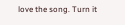love the song. Turn it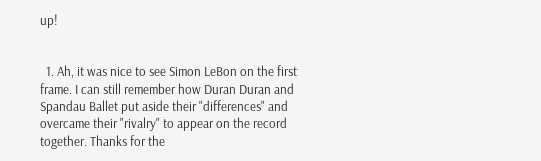up!


  1. Ah, it was nice to see Simon LeBon on the first frame. I can still remember how Duran Duran and Spandau Ballet put aside their "differences" and overcame their "rivalry" to appear on the record together. Thanks for the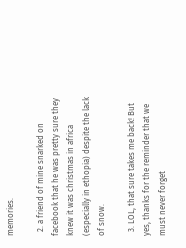memories.

  2. a friend of mine snarked on facebook that he was pretty sure they knew it was christmas in africa (especially in ethopia) despite the lack of snow.

  3. LOL, that sure takes me back! But yes, thanks for the reminder that we must never forget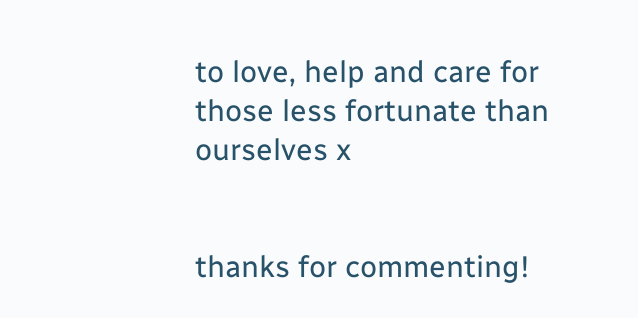to love, help and care for those less fortunate than ourselves x


thanks for commenting!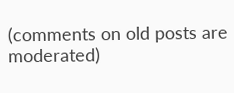(comments on old posts are moderated)